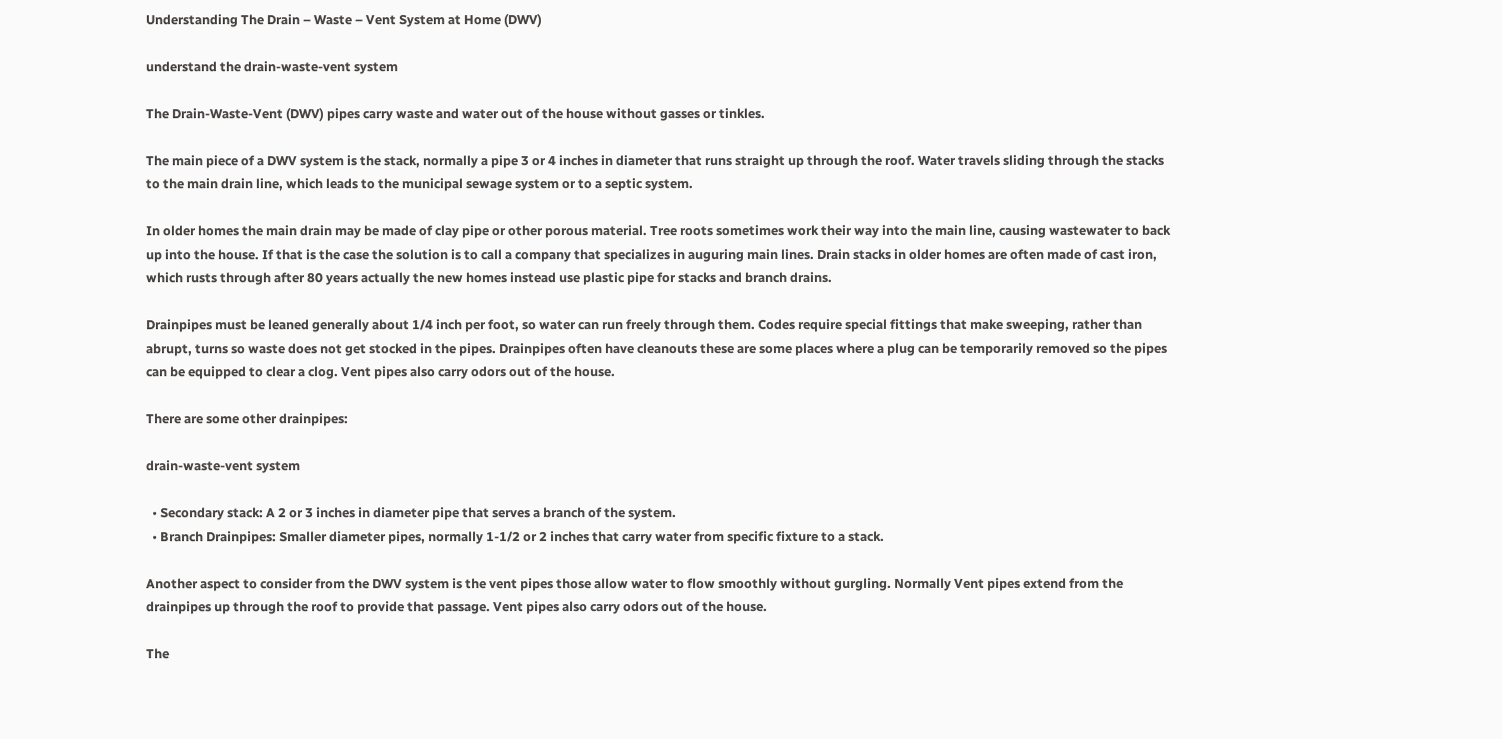Understanding The Drain – Waste – Vent System at Home (DWV)

understand the drain-waste-vent system

The Drain-Waste-Vent (DWV) pipes carry waste and water out of the house without gasses or tinkles.

The main piece of a DWV system is the stack, normally a pipe 3 or 4 inches in diameter that runs straight up through the roof. Water travels sliding through the stacks to the main drain line, which leads to the municipal sewage system or to a septic system.

In older homes the main drain may be made of clay pipe or other porous material. Tree roots sometimes work their way into the main line, causing wastewater to back up into the house. If that is the case the solution is to call a company that specializes in auguring main lines. Drain stacks in older homes are often made of cast iron, which rusts through after 80 years actually the new homes instead use plastic pipe for stacks and branch drains.

Drainpipes must be leaned generally about 1/4 inch per foot, so water can run freely through them. Codes require special fittings that make sweeping, rather than abrupt, turns so waste does not get stocked in the pipes. Drainpipes often have cleanouts these are some places where a plug can be temporarily removed so the pipes can be equipped to clear a clog. Vent pipes also carry odors out of the house.

There are some other drainpipes:

drain-waste-vent system

  • Secondary stack: A 2 or 3 inches in diameter pipe that serves a branch of the system.
  • Branch Drainpipes: Smaller diameter pipes, normally 1-1/2 or 2 inches that carry water from specific fixture to a stack.

Another aspect to consider from the DWV system is the vent pipes those allow water to flow smoothly without gurgling. Normally Vent pipes extend from the drainpipes up through the roof to provide that passage. Vent pipes also carry odors out of the house.

The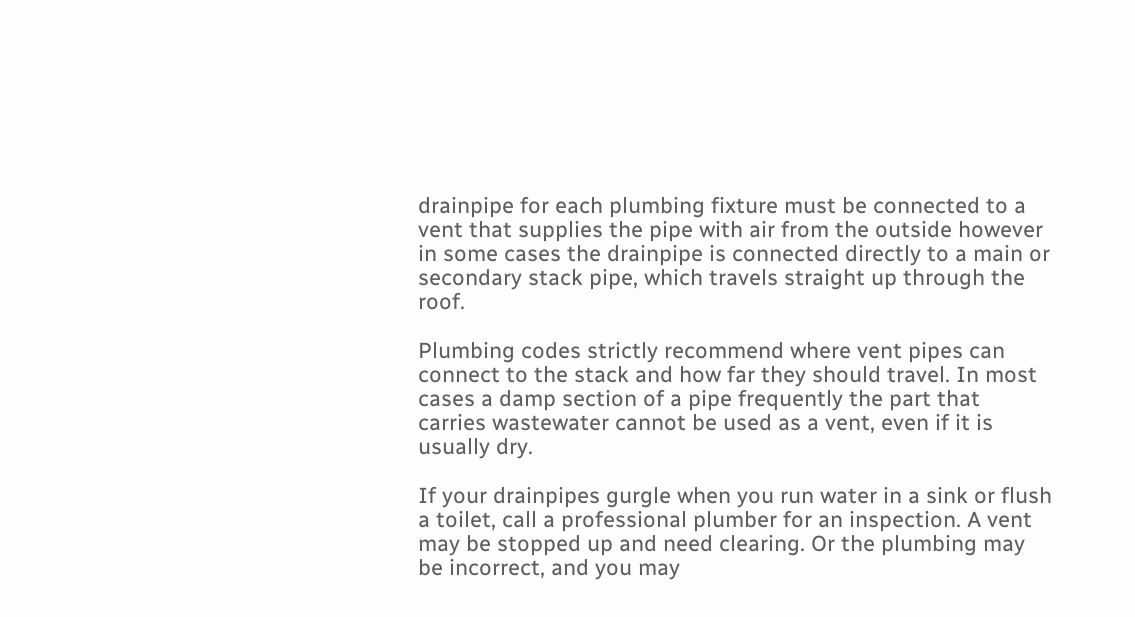drainpipe for each plumbing fixture must be connected to a vent that supplies the pipe with air from the outside however in some cases the drainpipe is connected directly to a main or secondary stack pipe, which travels straight up through the roof.

Plumbing codes strictly recommend where vent pipes can connect to the stack and how far they should travel. In most cases a damp section of a pipe frequently the part that carries wastewater cannot be used as a vent, even if it is usually dry.

If your drainpipes gurgle when you run water in a sink or flush a toilet, call a professional plumber for an inspection. A vent may be stopped up and need clearing. Or the plumbing may be incorrect, and you may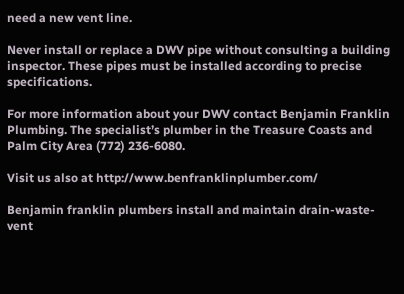need a new vent line.

Never install or replace a DWV pipe without consulting a building inspector. These pipes must be installed according to precise specifications.

For more information about your DWV contact Benjamin Franklin Plumbing. The specialist’s plumber in the Treasure Coasts and Palm City Area (772) 236-6080.

Visit us also at http://www.benfranklinplumber.com/

Benjamin franklin plumbers install and maintain drain-waste-vent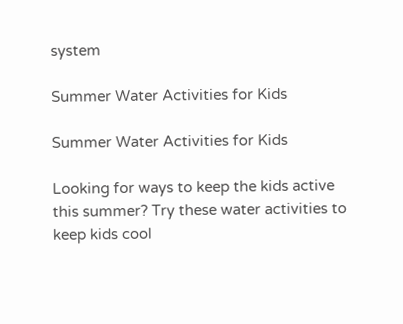system

Summer Water Activities for Kids

Summer Water Activities for Kids

Looking for ways to keep the kids active this summer? Try these water activities to keep kids cool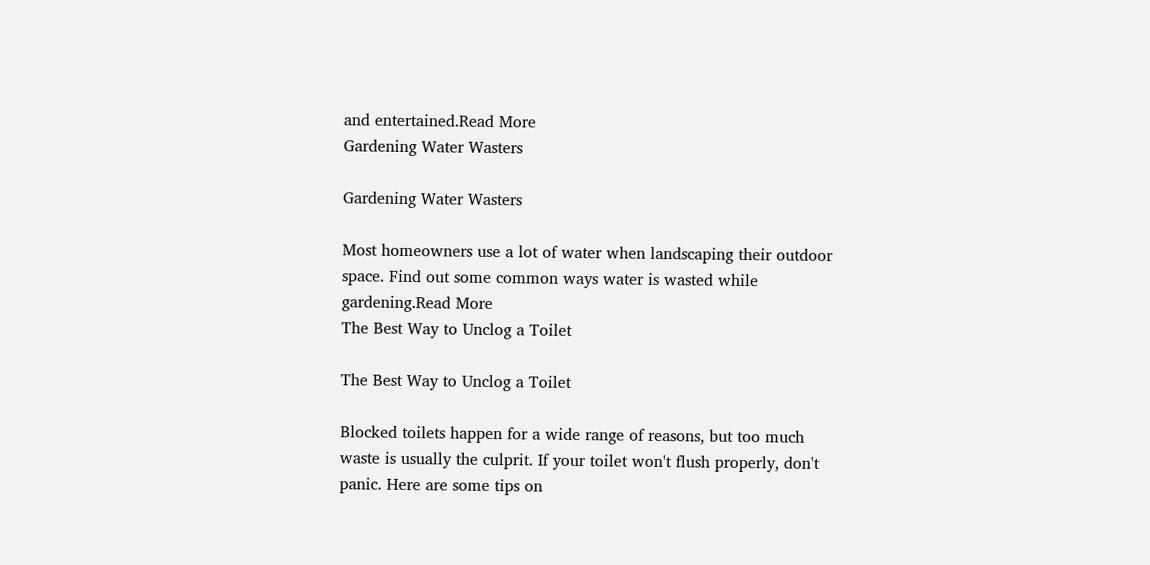and entertained.Read More
Gardening Water Wasters

Gardening Water Wasters

Most homeowners use a lot of water when landscaping their outdoor space. Find out some common ways water is wasted while gardening.Read More
The Best Way to Unclog a Toilet

The Best Way to Unclog a Toilet

Blocked toilets happen for a wide range of reasons, but too much waste is usually the culprit. If your toilet won't flush properly, don't panic. Here are some tips on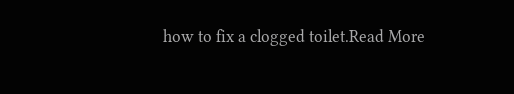how to fix a clogged toilet.Read More